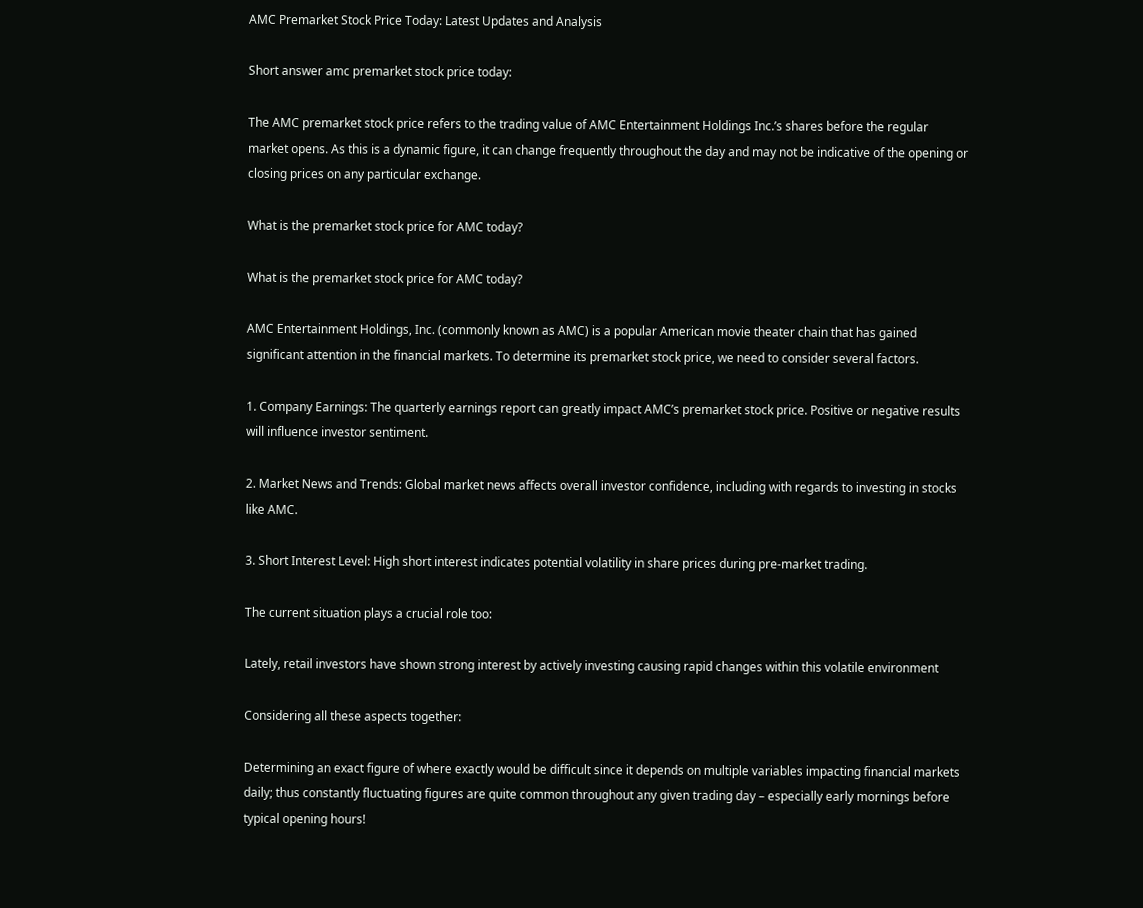AMC Premarket Stock Price Today: Latest Updates and Analysis

Short answer amc premarket stock price today:

The AMC premarket stock price refers to the trading value of AMC Entertainment Holdings Inc.’s shares before the regular market opens. As this is a dynamic figure, it can change frequently throughout the day and may not be indicative of the opening or closing prices on any particular exchange.

What is the premarket stock price for AMC today?

What is the premarket stock price for AMC today?

AMC Entertainment Holdings, Inc. (commonly known as AMC) is a popular American movie theater chain that has gained significant attention in the financial markets. To determine its premarket stock price, we need to consider several factors.

1. Company Earnings: The quarterly earnings report can greatly impact AMC’s premarket stock price. Positive or negative results will influence investor sentiment.

2. Market News and Trends: Global market news affects overall investor confidence, including with regards to investing in stocks like AMC.

3. Short Interest Level: High short interest indicates potential volatility in share prices during pre-market trading.

The current situation plays a crucial role too:

Lately, retail investors have shown strong interest by actively investing causing rapid changes within this volatile environment

Considering all these aspects together:

Determining an exact figure of where exactly would be difficult since it depends on multiple variables impacting financial markets daily; thus constantly fluctuating figures are quite common throughout any given trading day – especially early mornings before typical opening hours!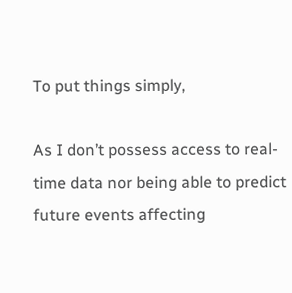To put things simply,

As I don’t possess access to real-time data nor being able to predict future events affecting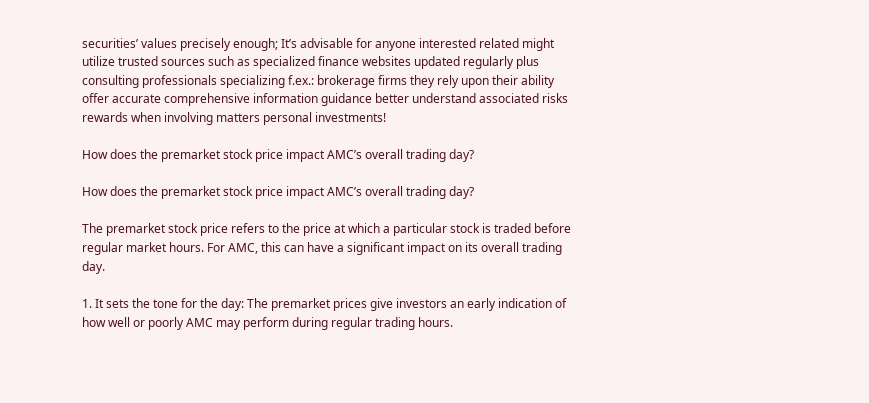securities’ values precisely enough; It’s advisable for anyone interested related might utilize trusted sources such as specialized finance websites updated regularly plus consulting professionals specializing f.ex.: brokerage firms they rely upon their ability offer accurate comprehensive information guidance better understand associated risks rewards when involving matters personal investments!

How does the premarket stock price impact AMC’s overall trading day?

How does the premarket stock price impact AMC’s overall trading day?

The premarket stock price refers to the price at which a particular stock is traded before regular market hours. For AMC, this can have a significant impact on its overall trading day.

1. It sets the tone for the day: The premarket prices give investors an early indication of how well or poorly AMC may perform during regular trading hours.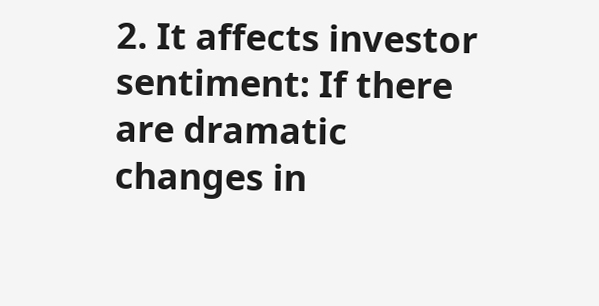2. It affects investor sentiment: If there are dramatic changes in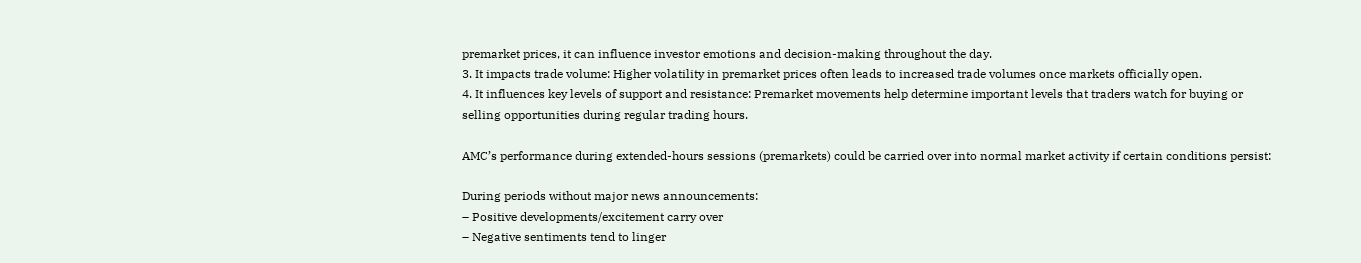premarket prices, it can influence investor emotions and decision-making throughout the day.
3. It impacts trade volume: Higher volatility in premarket prices often leads to increased trade volumes once markets officially open.
4. It influences key levels of support and resistance: Premarket movements help determine important levels that traders watch for buying or selling opportunities during regular trading hours.

AMC’s performance during extended-hours sessions (premarkets) could be carried over into normal market activity if certain conditions persist:

During periods without major news announcements:
– Positive developments/excitement carry over
– Negative sentiments tend to linger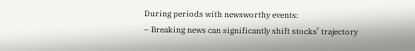During periods with newsworthy events:
– Breaking news can significantly shift stocks’ trajectory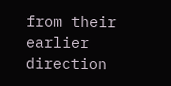from their earlier direction